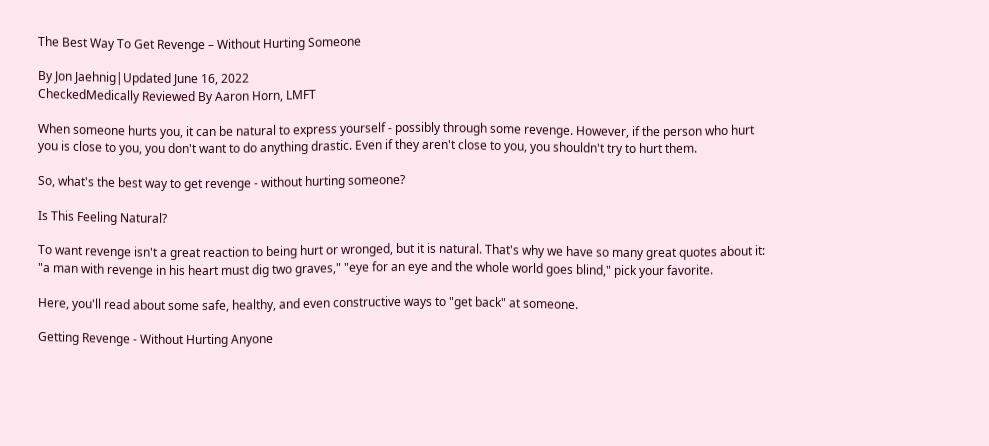The Best Way To Get Revenge – Without Hurting Someone

By Jon Jaehnig|Updated June 16, 2022
CheckedMedically Reviewed By Aaron Horn, LMFT

When someone hurts you, it can be natural to express yourself - possibly through some revenge. However, if the person who hurt you is close to you, you don't want to do anything drastic. Even if they aren't close to you, you shouldn't try to hurt them.

So, what's the best way to get revenge - without hurting someone?

Is This Feeling Natural?

To want revenge isn't a great reaction to being hurt or wronged, but it is natural. That's why we have so many great quotes about it: "a man with revenge in his heart must dig two graves," "eye for an eye and the whole world goes blind," pick your favorite.

Here, you'll read about some safe, healthy, and even constructive ways to "get back" at someone.

Getting Revenge - Without Hurting Anyone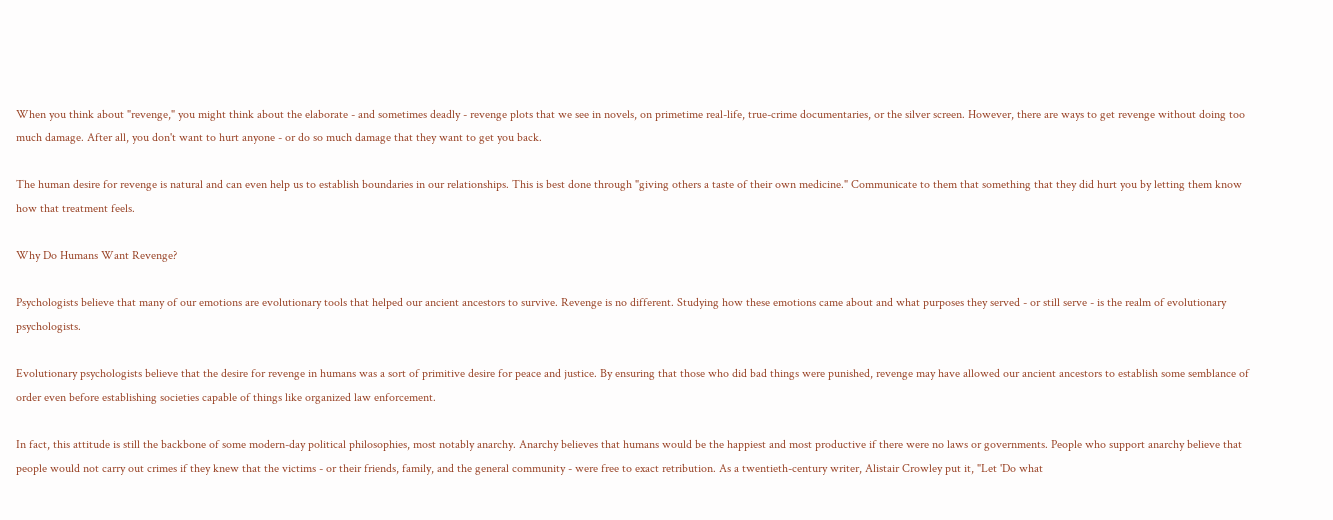When you think about "revenge," you might think about the elaborate - and sometimes deadly - revenge plots that we see in novels, on primetime real-life, true-crime documentaries, or the silver screen. However, there are ways to get revenge without doing too much damage. After all, you don't want to hurt anyone - or do so much damage that they want to get you back.

The human desire for revenge is natural and can even help us to establish boundaries in our relationships. This is best done through "giving others a taste of their own medicine." Communicate to them that something that they did hurt you by letting them know how that treatment feels.

Why Do Humans Want Revenge?

Psychologists believe that many of our emotions are evolutionary tools that helped our ancient ancestors to survive. Revenge is no different. Studying how these emotions came about and what purposes they served - or still serve - is the realm of evolutionary psychologists.

Evolutionary psychologists believe that the desire for revenge in humans was a sort of primitive desire for peace and justice. By ensuring that those who did bad things were punished, revenge may have allowed our ancient ancestors to establish some semblance of order even before establishing societies capable of things like organized law enforcement.

In fact, this attitude is still the backbone of some modern-day political philosophies, most notably anarchy. Anarchy believes that humans would be the happiest and most productive if there were no laws or governments. People who support anarchy believe that people would not carry out crimes if they knew that the victims - or their friends, family, and the general community - were free to exact retribution. As a twentieth-century writer, Alistair Crowley put it, "Let 'Do what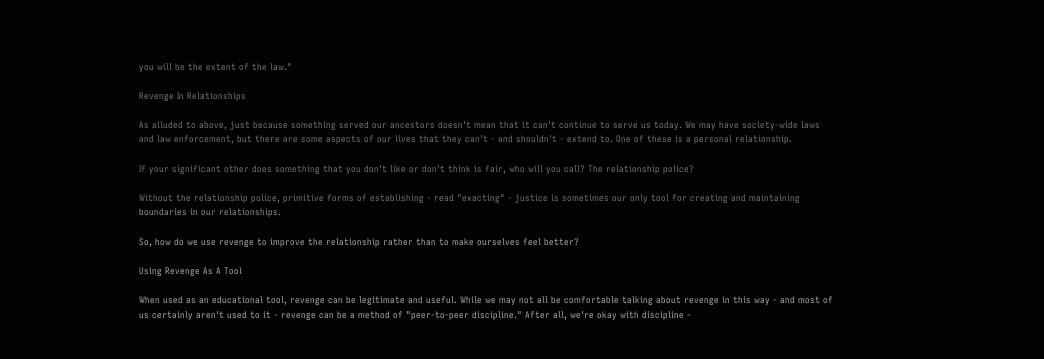you will be the extent of the law."

Revenge In Relationships

As alluded to above, just because something served our ancestors doesn't mean that it can't continue to serve us today. We may have society-wide laws and law enforcement, but there are some aspects of our lives that they can't - and shouldn't - extend to. One of these is a personal relationship.

If your significant other does something that you don't like or don't think is fair, who will you call? The relationship police?

Without the relationship police, primitive forms of establishing - read "exacting" - justice is sometimes our only tool for creating and maintaining boundaries in our relationships.

So, how do we use revenge to improve the relationship rather than to make ourselves feel better?

Using Revenge As A Tool

When used as an educational tool, revenge can be legitimate and useful. While we may not all be comfortable talking about revenge in this way - and most of us certainly aren't used to it - revenge can be a method of "peer-to-peer discipline." After all, we're okay with discipline -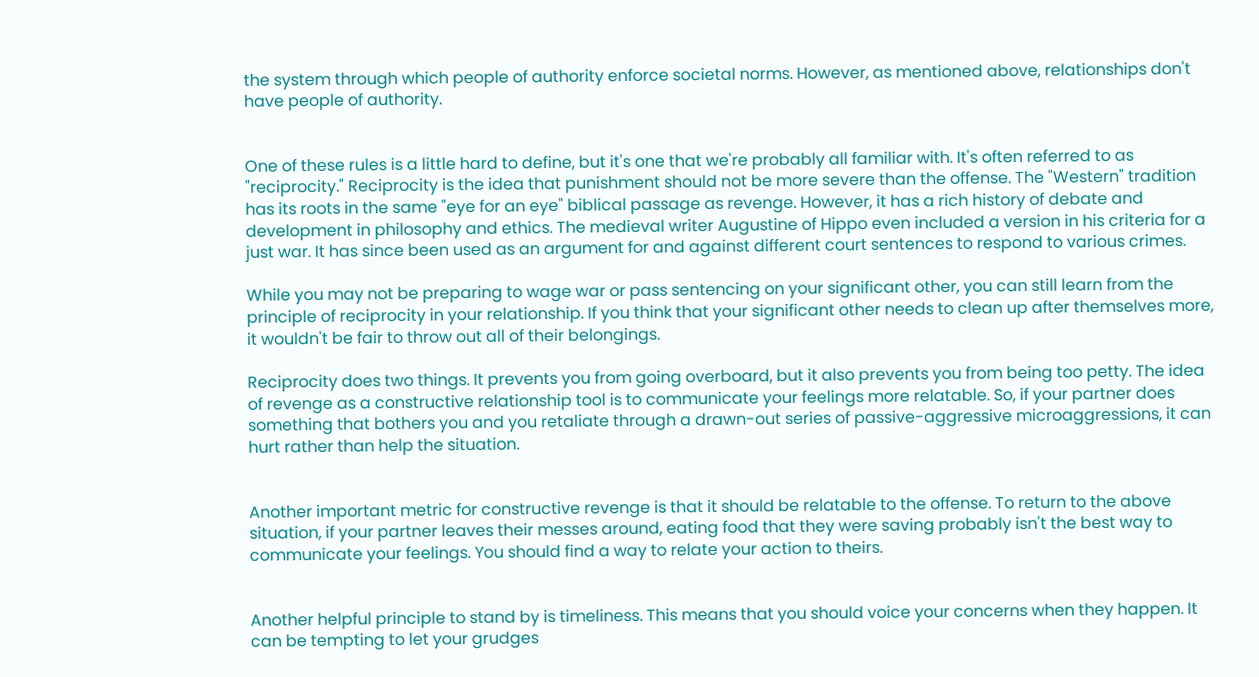the system through which people of authority enforce societal norms. However, as mentioned above, relationships don't have people of authority.


One of these rules is a little hard to define, but it's one that we're probably all familiar with. It's often referred to as "reciprocity." Reciprocity is the idea that punishment should not be more severe than the offense. The "Western" tradition has its roots in the same "eye for an eye" biblical passage as revenge. However, it has a rich history of debate and development in philosophy and ethics. The medieval writer Augustine of Hippo even included a version in his criteria for a just war. It has since been used as an argument for and against different court sentences to respond to various crimes.

While you may not be preparing to wage war or pass sentencing on your significant other, you can still learn from the principle of reciprocity in your relationship. If you think that your significant other needs to clean up after themselves more, it wouldn't be fair to throw out all of their belongings.

Reciprocity does two things. It prevents you from going overboard, but it also prevents you from being too petty. The idea of revenge as a constructive relationship tool is to communicate your feelings more relatable. So, if your partner does something that bothers you and you retaliate through a drawn-out series of passive-aggressive microaggressions, it can hurt rather than help the situation.


Another important metric for constructive revenge is that it should be relatable to the offense. To return to the above situation, if your partner leaves their messes around, eating food that they were saving probably isn't the best way to communicate your feelings. You should find a way to relate your action to theirs.


Another helpful principle to stand by is timeliness. This means that you should voice your concerns when they happen. It can be tempting to let your grudges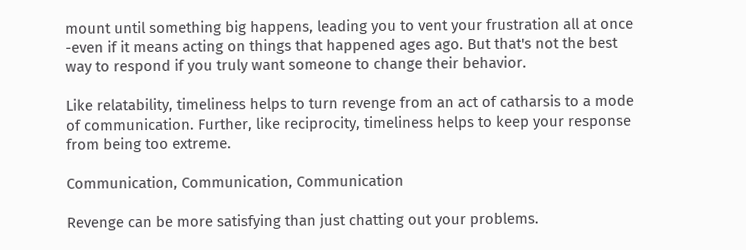mount until something big happens, leading you to vent your frustration all at once -even if it means acting on things that happened ages ago. But that's not the best way to respond if you truly want someone to change their behavior.

Like relatability, timeliness helps to turn revenge from an act of catharsis to a mode of communication. Further, like reciprocity, timeliness helps to keep your response from being too extreme.

Communication, Communication, Communication

Revenge can be more satisfying than just chatting out your problems.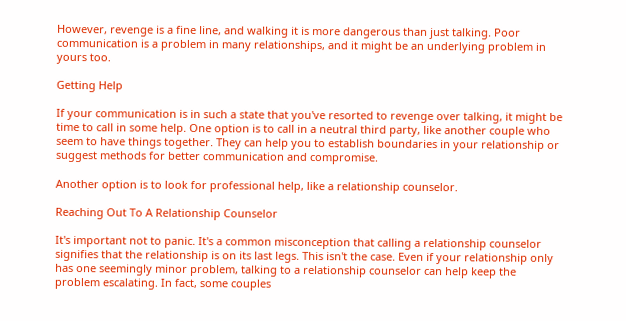However, revenge is a fine line, and walking it is more dangerous than just talking. Poor communication is a problem in many relationships, and it might be an underlying problem in yours too.

Getting Help

If your communication is in such a state that you've resorted to revenge over talking, it might be time to call in some help. One option is to call in a neutral third party, like another couple who seem to have things together. They can help you to establish boundaries in your relationship or suggest methods for better communication and compromise.

Another option is to look for professional help, like a relationship counselor.

Reaching Out To A Relationship Counselor

It's important not to panic. It's a common misconception that calling a relationship counselor signifies that the relationship is on its last legs. This isn't the case. Even if your relationship only has one seemingly minor problem, talking to a relationship counselor can help keep the problem escalating. In fact, some couples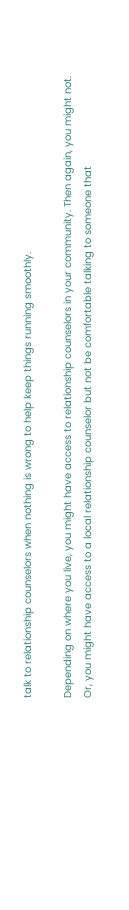talk to relationship counselors when nothing is wrong to help keep things running smoothly.

Depending on where you live, you might have access to relationship counselors in your community. Then again, you might not. Or, you might have access to a local relationship counselor but not be comfortable talking to someone that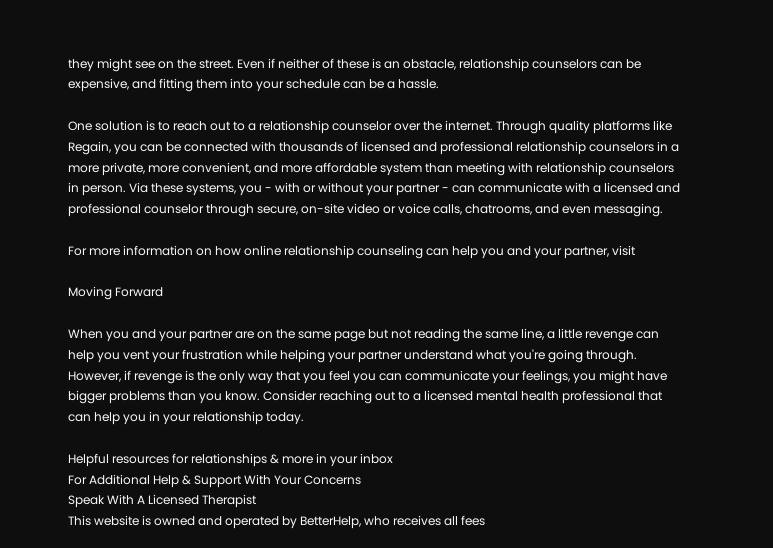they might see on the street. Even if neither of these is an obstacle, relationship counselors can be expensive, and fitting them into your schedule can be a hassle.

One solution is to reach out to a relationship counselor over the internet. Through quality platforms like Regain, you can be connected with thousands of licensed and professional relationship counselors in a more private, more convenient, and more affordable system than meeting with relationship counselors in person. Via these systems, you - with or without your partner - can communicate with a licensed and professional counselor through secure, on-site video or voice calls, chatrooms, and even messaging.

For more information on how online relationship counseling can help you and your partner, visit

Moving Forward

When you and your partner are on the same page but not reading the same line, a little revenge can help you vent your frustration while helping your partner understand what you're going through. However, if revenge is the only way that you feel you can communicate your feelings, you might have bigger problems than you know. Consider reaching out to a licensed mental health professional that can help you in your relationship today.

Helpful resources for relationships & more in your inbox
For Additional Help & Support With Your Concerns
Speak With A Licensed Therapist
This website is owned and operated by BetterHelp, who receives all fees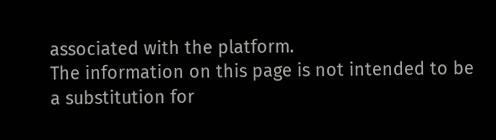associated with the platform.
The information on this page is not intended to be a substitution for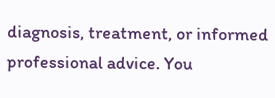diagnosis, treatment, or informed professional advice. You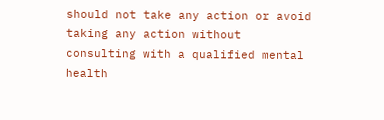should not take any action or avoid taking any action without consulting with a qualified mental health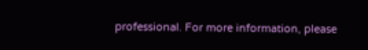professional. For more information, please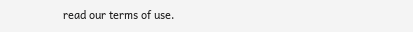read our terms of use.